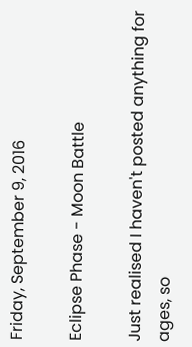Friday, September 9, 2016

Eclipse Phase - Moon Battle

Just realised I haven't posted anything for ages, so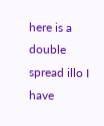here is a double spread illo I have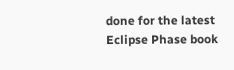done for the latest Eclipse Phase book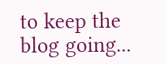to keep the blog going...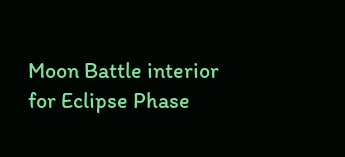Moon Battle interior for Eclipse Phase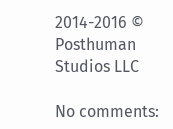2014-2016 © Posthuman Studios LLC

No comments: